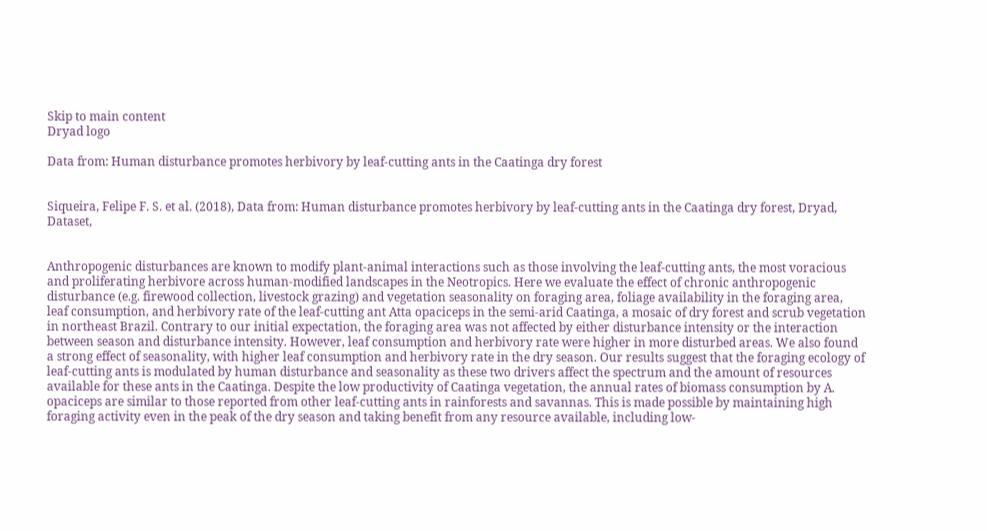Skip to main content
Dryad logo

Data from: Human disturbance promotes herbivory by leaf-cutting ants in the Caatinga dry forest


Siqueira, Felipe F. S. et al. (2018), Data from: Human disturbance promotes herbivory by leaf-cutting ants in the Caatinga dry forest, Dryad, Dataset,


Anthropogenic disturbances are known to modify plant-animal interactions such as those involving the leaf-cutting ants, the most voracious and proliferating herbivore across human-modified landscapes in the Neotropics. Here we evaluate the effect of chronic anthropogenic disturbance (e.g. firewood collection, livestock grazing) and vegetation seasonality on foraging area, foliage availability in the foraging area, leaf consumption, and herbivory rate of the leaf-cutting ant Atta opaciceps in the semi-arid Caatinga, a mosaic of dry forest and scrub vegetation in northeast Brazil. Contrary to our initial expectation, the foraging area was not affected by either disturbance intensity or the interaction between season and disturbance intensity. However, leaf consumption and herbivory rate were higher in more disturbed areas. We also found a strong effect of seasonality, with higher leaf consumption and herbivory rate in the dry season. Our results suggest that the foraging ecology of leaf-cutting ants is modulated by human disturbance and seasonality as these two drivers affect the spectrum and the amount of resources available for these ants in the Caatinga. Despite the low productivity of Caatinga vegetation, the annual rates of biomass consumption by A. opaciceps are similar to those reported from other leaf-cutting ants in rainforests and savannas. This is made possible by maintaining high foraging activity even in the peak of the dry season and taking benefit from any resource available, including low-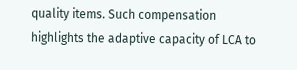quality items. Such compensation highlights the adaptive capacity of LCA to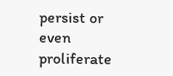persist or even proliferate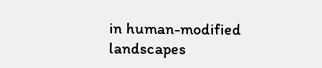in human-modified landscapes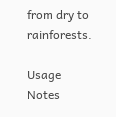from dry to rainforests.

Usage Notes